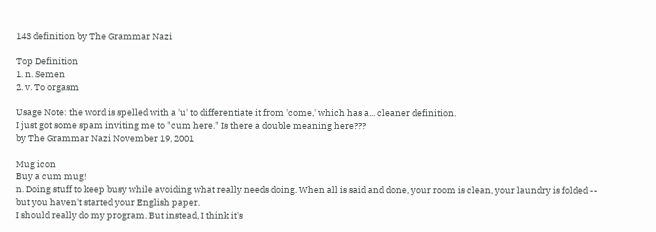143 definition by The Grammar Nazi

Top Definition
1. n. Semen
2. v. To orgasm

Usage Note: the word is spelled with a 'u' to differentiate it from 'come,' which has a... cleaner definition.
I just got some spam inviting me to "cum here." Is there a double meaning here???
by The Grammar Nazi November 19, 2001

Mug icon
Buy a cum mug!
n. Doing stuff to keep busy while avoiding what really needs doing. When all is said and done, your room is clean, your laundry is folded -- but you haven't started your English paper.
I should really do my program. But instead, I think it's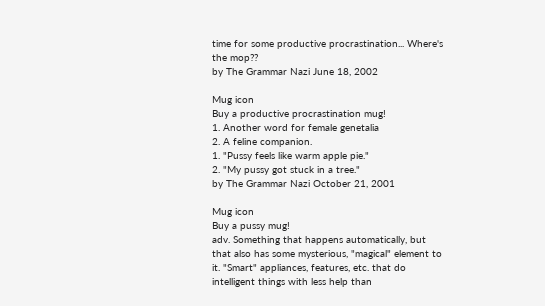time for some productive procrastination... Where's the mop??
by The Grammar Nazi June 18, 2002

Mug icon
Buy a productive procrastination mug!
1. Another word for female genetalia
2. A feline companion.
1. "Pussy feels like warm apple pie."
2. "My pussy got stuck in a tree."
by The Grammar Nazi October 21, 2001

Mug icon
Buy a pussy mug!
adv. Something that happens automatically, but that also has some mysterious, "magical" element to it. "Smart" appliances, features, etc. that do intelligent things with less help than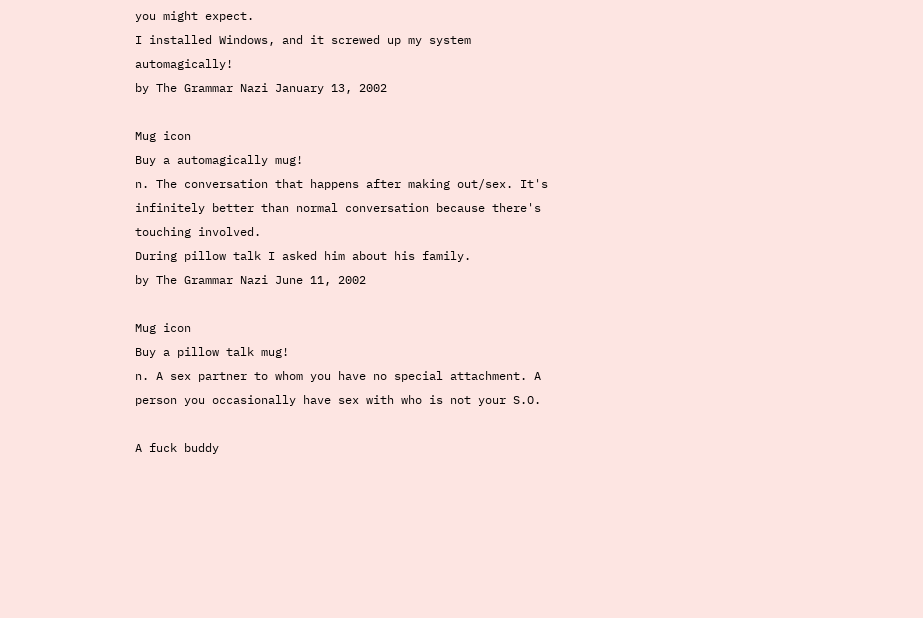you might expect.
I installed Windows, and it screwed up my system automagically!
by The Grammar Nazi January 13, 2002

Mug icon
Buy a automagically mug!
n. The conversation that happens after making out/sex. It's infinitely better than normal conversation because there's touching involved.
During pillow talk I asked him about his family.
by The Grammar Nazi June 11, 2002

Mug icon
Buy a pillow talk mug!
n. A sex partner to whom you have no special attachment. A person you occasionally have sex with who is not your S.O.

A fuck buddy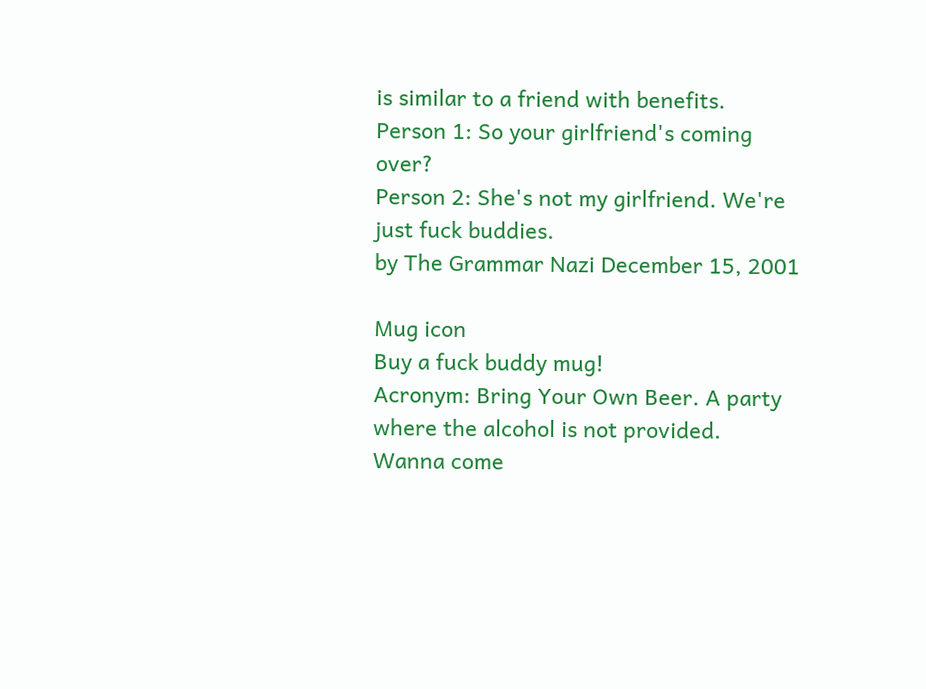is similar to a friend with benefits.
Person 1: So your girlfriend's coming over?
Person 2: She's not my girlfriend. We're just fuck buddies.
by The Grammar Nazi December 15, 2001

Mug icon
Buy a fuck buddy mug!
Acronym: Bring Your Own Beer. A party where the alcohol is not provided.
Wanna come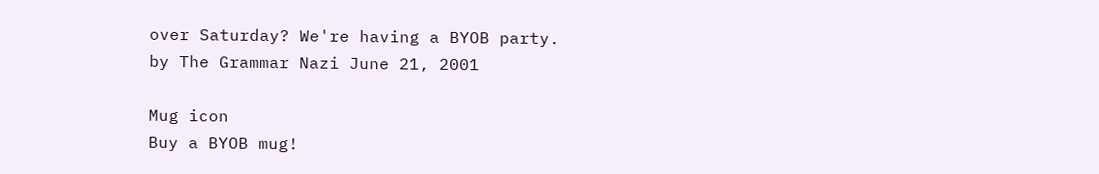over Saturday? We're having a BYOB party.
by The Grammar Nazi June 21, 2001

Mug icon
Buy a BYOB mug!